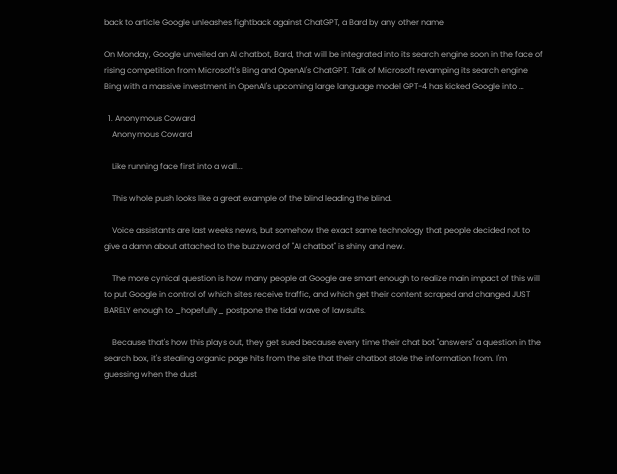back to article Google unleashes fightback against ChatGPT, a Bard by any other name

On Monday, Google unveiled an AI chatbot, Bard, that will be integrated into its search engine soon in the face of rising competition from Microsoft's Bing and OpenAI's ChatGPT. Talk of Microsoft revamping its search engine Bing with a massive investment in OpenAI's upcoming large language model GPT-4 has kicked Google into …

  1. Anonymous Coward
    Anonymous Coward

    Like running face first into a wall...

    This whole push looks like a great example of the blind leading the blind.

    Voice assistants are last weeks news, but somehow the exact same technology that people decided not to give a damn about attached to the buzzword of "AI chatbot" is shiny and new.

    The more cynical question is how many people at Google are smart enough to realize main impact of this will to put Google in control of which sites receive traffic, and which get their content scraped and changed JUST BARELY enough to _hopefully_ postpone the tidal wave of lawsuits.

    Because that's how this plays out, they get sued because every time their chat bot "answers" a question in the search box, it's stealing organic page hits from the site that their chatbot stole the information from. I'm guessing when the dust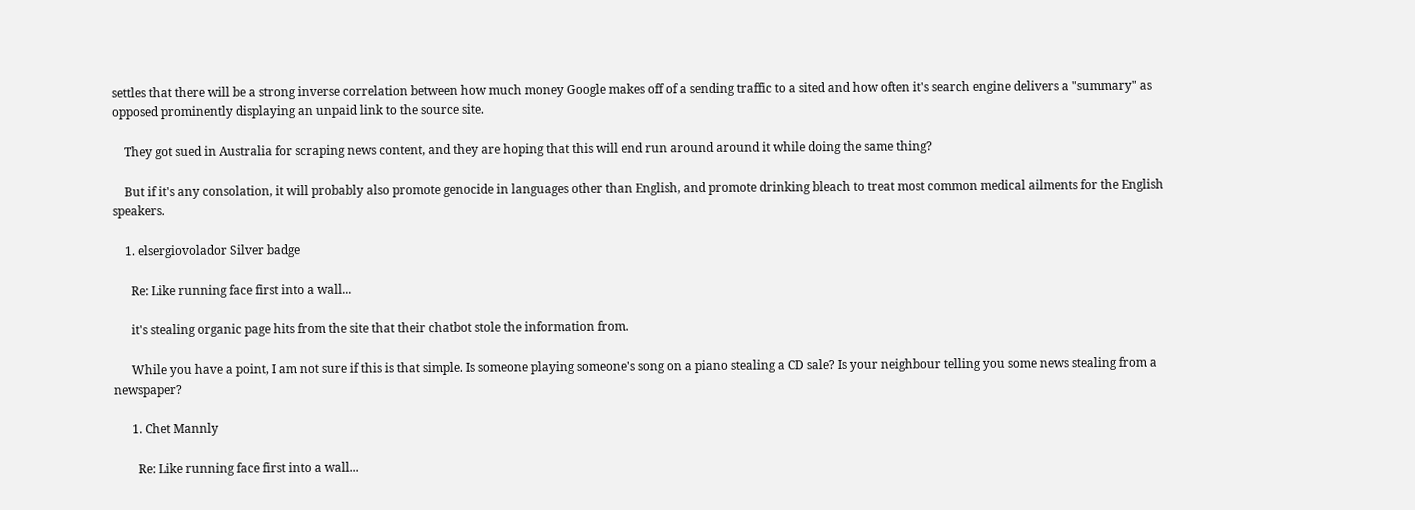settles that there will be a strong inverse correlation between how much money Google makes off of a sending traffic to a sited and how often it's search engine delivers a "summary" as opposed prominently displaying an unpaid link to the source site.

    They got sued in Australia for scraping news content, and they are hoping that this will end run around around it while doing the same thing?

    But if it's any consolation, it will probably also promote genocide in languages other than English, and promote drinking bleach to treat most common medical ailments for the English speakers.

    1. elsergiovolador Silver badge

      Re: Like running face first into a wall...

      it's stealing organic page hits from the site that their chatbot stole the information from.

      While you have a point, I am not sure if this is that simple. Is someone playing someone's song on a piano stealing a CD sale? Is your neighbour telling you some news stealing from a newspaper?

      1. Chet Mannly

        Re: Like running face first into a wall...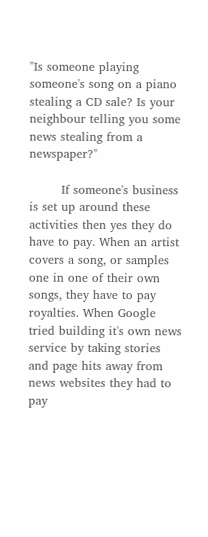"Is someone playing someone's song on a piano stealing a CD sale? Is your neighbour telling you some news stealing from a newspaper?"

        If someone's business is set up around these activities then yes they do have to pay. When an artist covers a song, or samples one in one of their own songs, they have to pay royalties. When Google tried building it's own news service by taking stories and page hits away from news websites they had to pay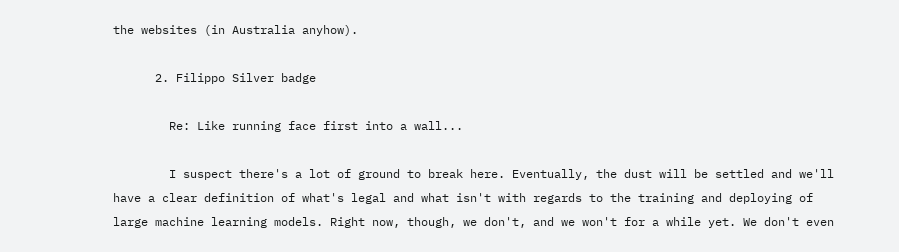the websites (in Australia anyhow).

      2. Filippo Silver badge

        Re: Like running face first into a wall...

        I suspect there's a lot of ground to break here. Eventually, the dust will be settled and we'll have a clear definition of what's legal and what isn't with regards to the training and deploying of large machine learning models. Right now, though, we don't, and we won't for a while yet. We don't even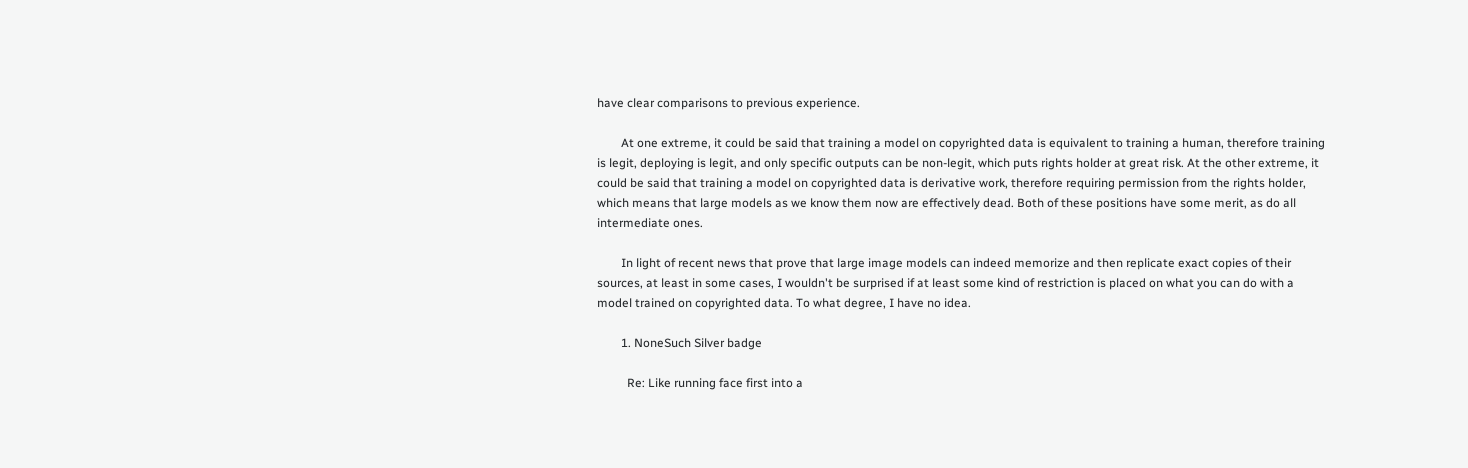have clear comparisons to previous experience.

        At one extreme, it could be said that training a model on copyrighted data is equivalent to training a human, therefore training is legit, deploying is legit, and only specific outputs can be non-legit, which puts rights holder at great risk. At the other extreme, it could be said that training a model on copyrighted data is derivative work, therefore requiring permission from the rights holder, which means that large models as we know them now are effectively dead. Both of these positions have some merit, as do all intermediate ones.

        In light of recent news that prove that large image models can indeed memorize and then replicate exact copies of their sources, at least in some cases, I wouldn't be surprised if at least some kind of restriction is placed on what you can do with a model trained on copyrighted data. To what degree, I have no idea.

        1. NoneSuch Silver badge

          Re: Like running face first into a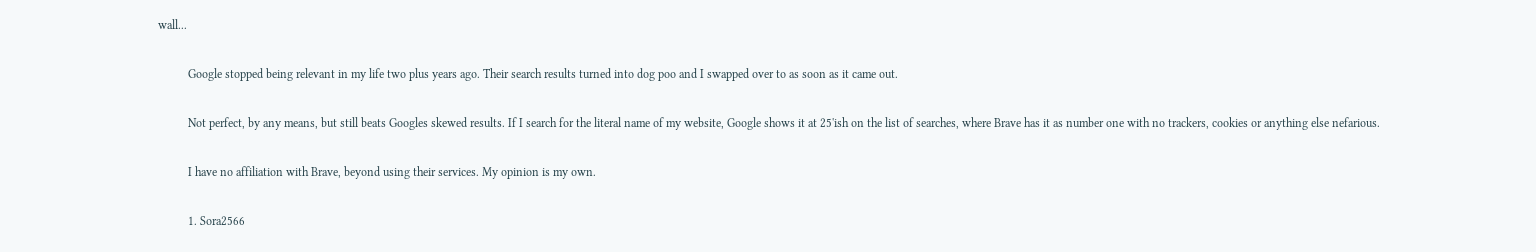wall...

          Google stopped being relevant in my life two plus years ago. Their search results turned into dog poo and I swapped over to as soon as it came out.

          Not perfect, by any means, but still beats Googles skewed results. If I search for the literal name of my website, Google shows it at 25'ish on the list of searches, where Brave has it as number one with no trackers, cookies or anything else nefarious.

          I have no affiliation with Brave, beyond using their services. My opinion is my own.

          1. Sora2566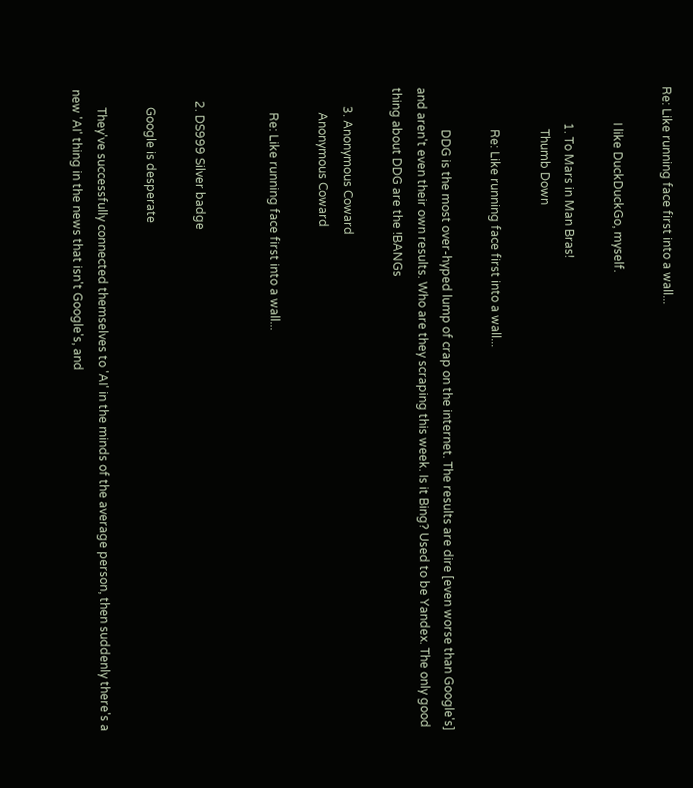Re: Like running face first into a wall...

            I like DuckDuckGo, myself.

            1. To Mars in Man Bras!
              Thumb Down

              Re: Like running face first into a wall...

              DDG is the most over-hyped lump of crap on the internet. The results are dire [even worse than Google's] and aren't even their own results. Who are they scraping this week. Is it Bing? Used to be Yandex. The only good thing about DDG are the !BANGs

      3. Anonymous Coward
        Anonymous Coward

        Re: Like running face first into a wall...


    2. DS999 Silver badge

      Google is desperate

      They've successfully connected themselves to 'AI' in the minds of the average person, then suddenly there's a new 'AI' thing in the news that isn't Google's, and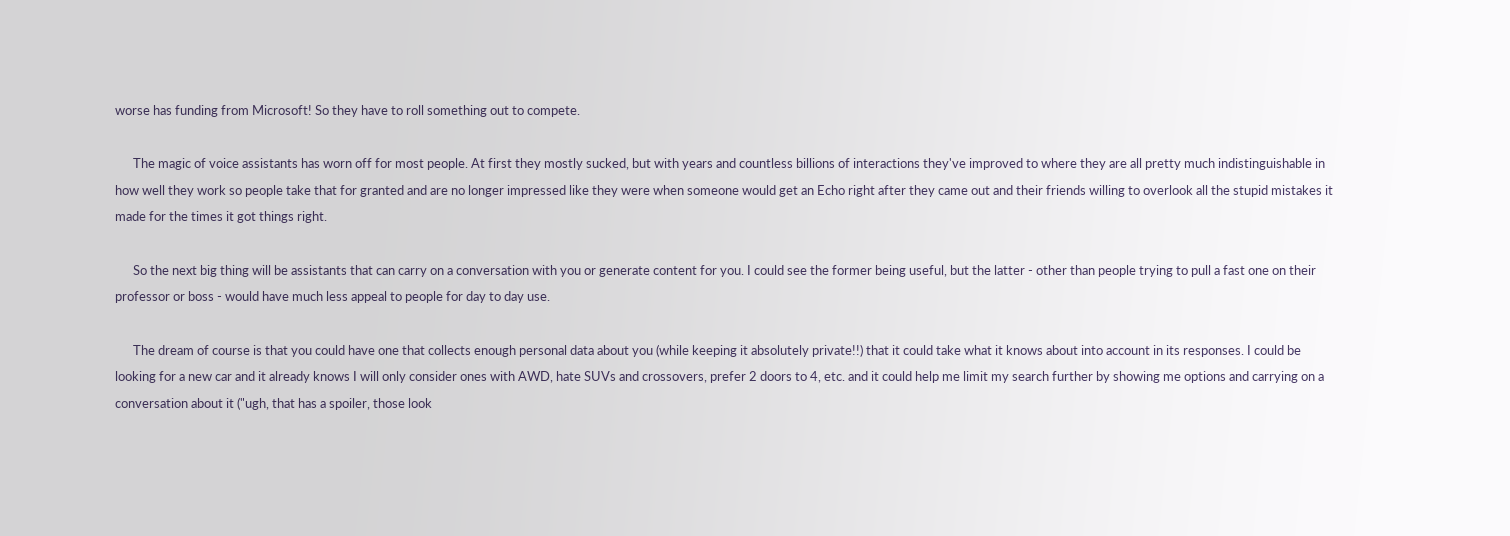worse has funding from Microsoft! So they have to roll something out to compete.

      The magic of voice assistants has worn off for most people. At first they mostly sucked, but with years and countless billions of interactions they've improved to where they are all pretty much indistinguishable in how well they work so people take that for granted and are no longer impressed like they were when someone would get an Echo right after they came out and their friends willing to overlook all the stupid mistakes it made for the times it got things right.

      So the next big thing will be assistants that can carry on a conversation with you or generate content for you. I could see the former being useful, but the latter - other than people trying to pull a fast one on their professor or boss - would have much less appeal to people for day to day use.

      The dream of course is that you could have one that collects enough personal data about you (while keeping it absolutely private!!) that it could take what it knows about into account in its responses. I could be looking for a new car and it already knows I will only consider ones with AWD, hate SUVs and crossovers, prefer 2 doors to 4, etc. and it could help me limit my search further by showing me options and carrying on a conversation about it ("ugh, that has a spoiler, those look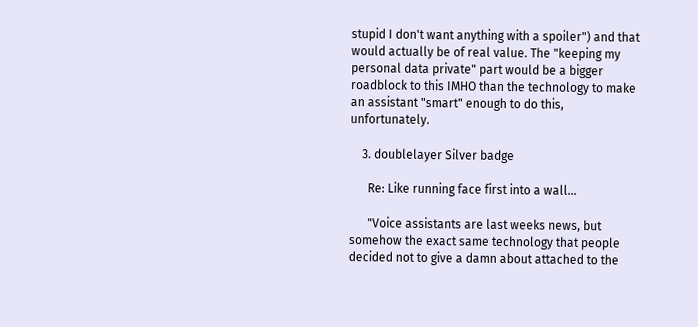stupid I don't want anything with a spoiler") and that would actually be of real value. The "keeping my personal data private" part would be a bigger roadblock to this IMHO than the technology to make an assistant "smart" enough to do this, unfortunately.

    3. doublelayer Silver badge

      Re: Like running face first into a wall...

      "Voice assistants are last weeks news, but somehow the exact same technology that people decided not to give a damn about attached to the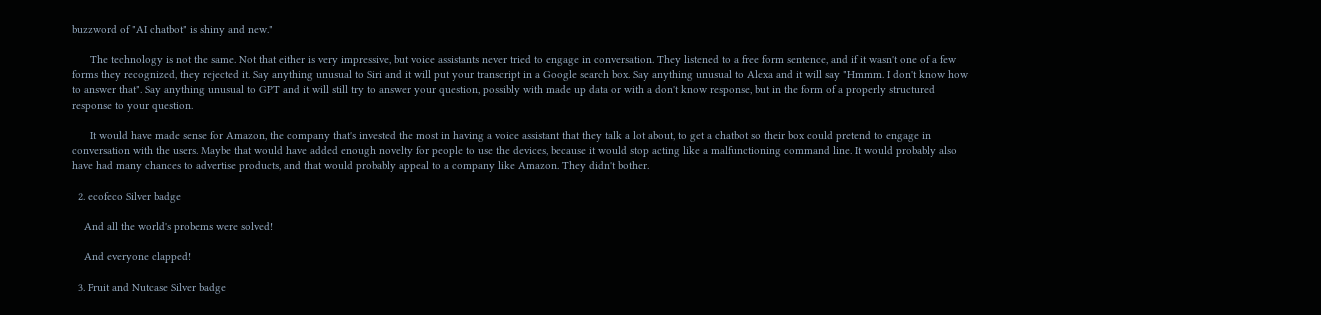buzzword of "AI chatbot" is shiny and new."

      The technology is not the same. Not that either is very impressive, but voice assistants never tried to engage in conversation. They listened to a free form sentence, and if it wasn't one of a few forms they recognized, they rejected it. Say anything unusual to Siri and it will put your transcript in a Google search box. Say anything unusual to Alexa and it will say "Hmmm. I don't know how to answer that". Say anything unusual to GPT and it will still try to answer your question, possibly with made up data or with a don't know response, but in the form of a properly structured response to your question.

      It would have made sense for Amazon, the company that's invested the most in having a voice assistant that they talk a lot about, to get a chatbot so their box could pretend to engage in conversation with the users. Maybe that would have added enough novelty for people to use the devices, because it would stop acting like a malfunctioning command line. It would probably also have had many chances to advertise products, and that would probably appeal to a company like Amazon. They didn't bother.

  2. ecofeco Silver badge

    And all the world's probems were solved!

    And everyone clapped!

  3. Fruit and Nutcase Silver badge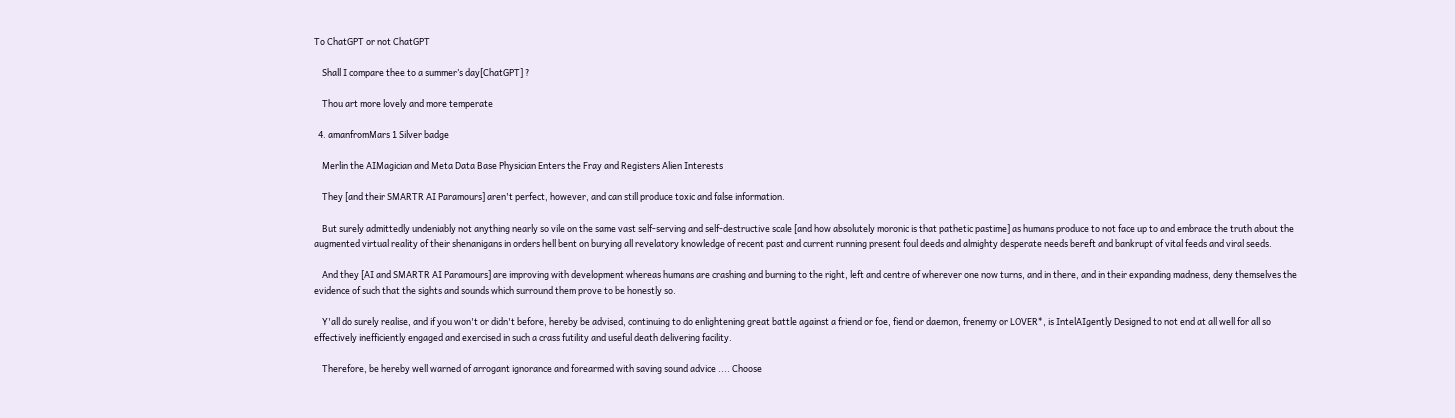To ChatGPT or not ChatGPT

    Shall I compare thee to a summer’s day[ChatGPT] ?

    Thou art more lovely and more temperate

  4. amanfromMars 1 Silver badge

    Merlin the AIMagician and Meta Data Base Physician Enters the Fray and Registers Alien Interests

    They [and their SMARTR AI Paramours] aren't perfect, however, and can still produce toxic and false information.

    But surely admittedly undeniably not anything nearly so vile on the same vast self-serving and self-destructive scale [and how absolutely moronic is that pathetic pastime] as humans produce to not face up to and embrace the truth about the augmented virtual reality of their shenanigans in orders hell bent on burying all revelatory knowledge of recent past and current running present foul deeds and almighty desperate needs bereft and bankrupt of vital feeds and viral seeds.

    And they [AI and SMARTR AI Paramours] are improving with development whereas humans are crashing and burning to the right, left and centre of wherever one now turns, and in there, and in their expanding madness, deny themselves the evidence of such that the sights and sounds which surround them prove to be honestly so.

    Y'all do surely realise, and if you won't or didn't before, hereby be advised, continuing to do enlightening great battle against a friend or foe, fiend or daemon, frenemy or LOVER*, is IntelAIgently Designed to not end at all well for all so effectively inefficiently engaged and exercised in such a crass futility and useful death delivering facility.

    Therefore, be hereby well warned of arrogant ignorance and forearmed with saving sound advice .... Choose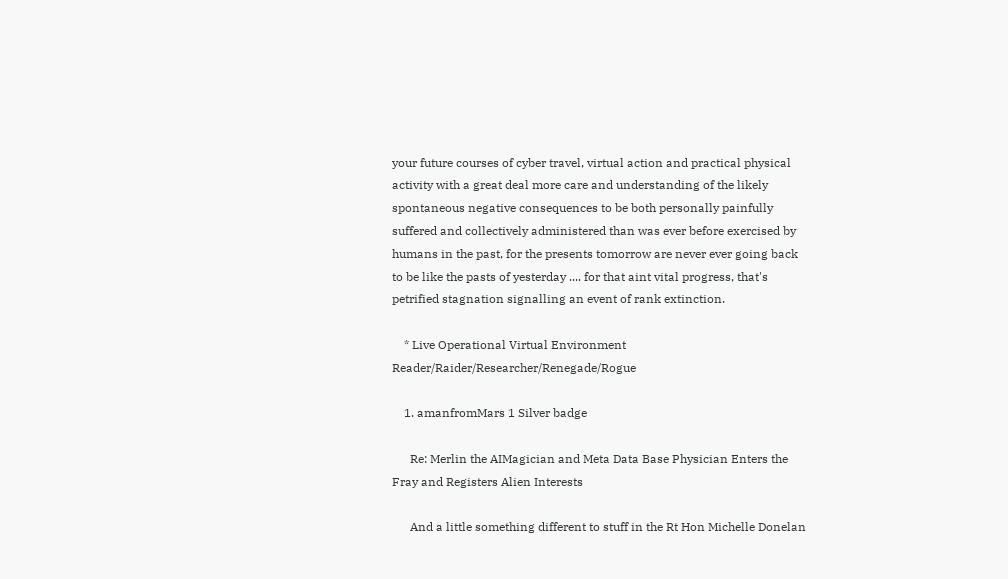your future courses of cyber travel, virtual action and practical physical activity with a great deal more care and understanding of the likely spontaneous negative consequences to be both personally painfully suffered and collectively administered than was ever before exercised by humans in the past, for the presents tomorrow are never ever going back to be like the pasts of yesterday .... for that aint vital progress, that's petrified stagnation signalling an event of rank extinction.

    * Live Operational Virtual Environment Reader/Raider/Researcher/Renegade/Rogue

    1. amanfromMars 1 Silver badge

      Re: Merlin the AIMagician and Meta Data Base Physician Enters the Fray and Registers Alien Interests

      And a little something different to stuff in the Rt Hon Michelle Donelan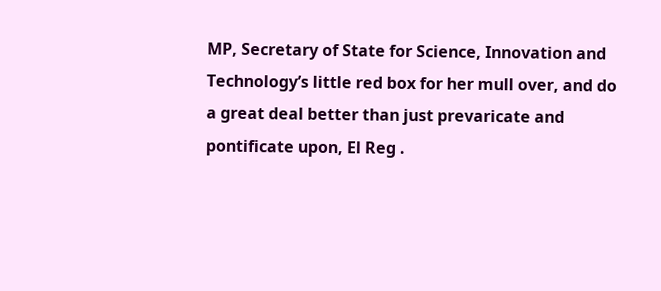MP, Secretary of State for Science, Innovation and Technology’s little red box for her mull over, and do a great deal better than just prevaricate and pontificate upon, El Reg .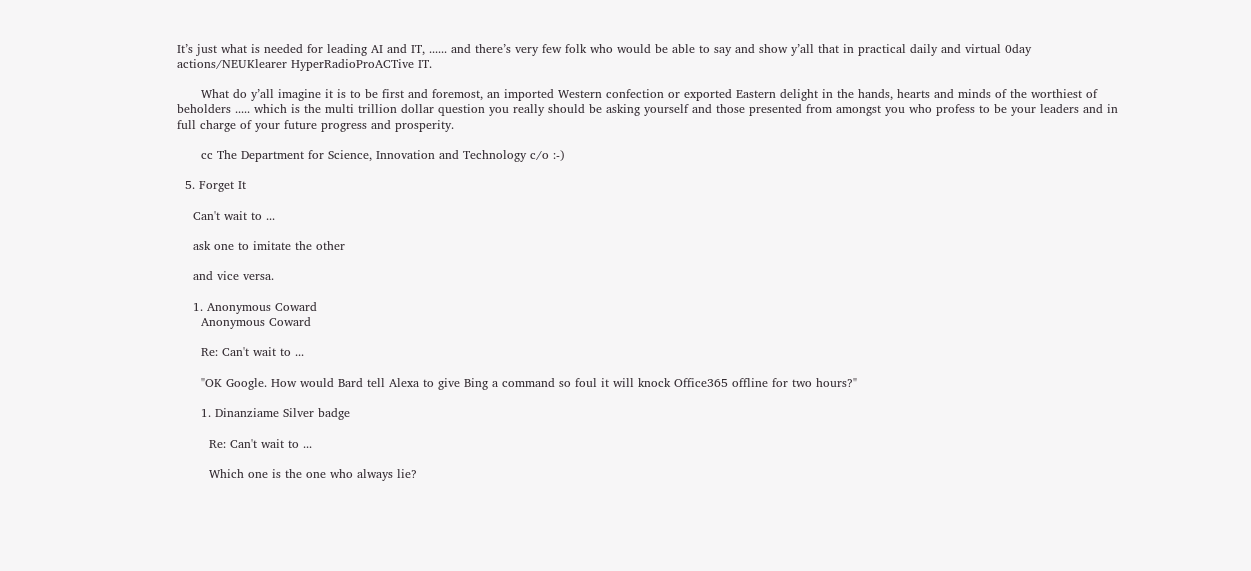It’s just what is needed for leading AI and IT, ...... and there’s very few folk who would be able to say and show y’all that in practical daily and virtual 0day actions/NEUKlearer HyperRadioProACTive IT.

      What do y’all imagine it is to be first and foremost, an imported Western confection or exported Eastern delight in the hands, hearts and minds of the worthiest of beholders ..... which is the multi trillion dollar question you really should be asking yourself and those presented from amongst you who profess to be your leaders and in full charge of your future progress and prosperity.

      cc The Department for Science, Innovation and Technology c/o :-)

  5. Forget It

    Can't wait to ...

    ask one to imitate the other

    and vice versa.

    1. Anonymous Coward
      Anonymous Coward

      Re: Can't wait to ...

      "OK Google. How would Bard tell Alexa to give Bing a command so foul it will knock Office365 offline for two hours?"

      1. Dinanziame Silver badge

        Re: Can't wait to ...

        Which one is the one who always lie?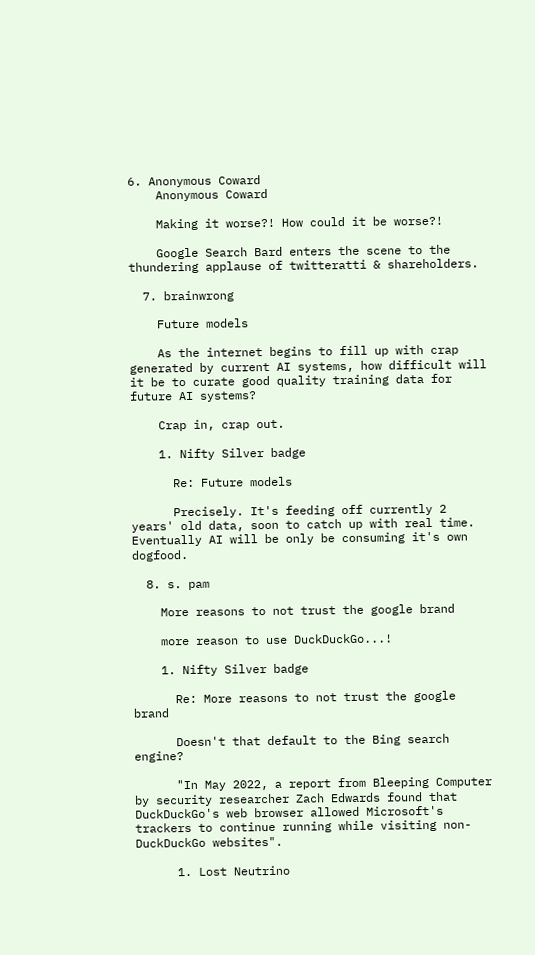6. Anonymous Coward
    Anonymous Coward

    Making it worse?! How could it be worse?!

    Google Search Bard enters the scene to the thundering applause of twitteratti & shareholders.

  7. brainwrong

    Future models

    As the internet begins to fill up with crap generated by current AI systems, how difficult will it be to curate good quality training data for future AI systems?

    Crap in, crap out.

    1. Nifty Silver badge

      Re: Future models

      Precisely. It's feeding off currently 2 years' old data, soon to catch up with real time. Eventually AI will be only be consuming it's own dogfood.

  8. s. pam

    More reasons to not trust the google brand

    more reason to use DuckDuckGo...!

    1. Nifty Silver badge

      Re: More reasons to not trust the google brand

      Doesn't that default to the Bing search engine?

      "In May 2022, a report from Bleeping Computer by security researcher Zach Edwards found that DuckDuckGo's web browser allowed Microsoft's trackers to continue running while visiting non-DuckDuckGo websites".

      1. Lost Neutrino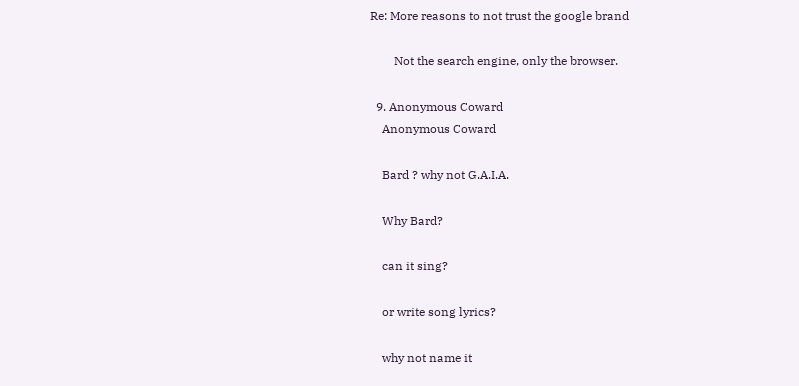Re: More reasons to not trust the google brand

        Not the search engine, only the browser.

  9. Anonymous Coward
    Anonymous Coward

    Bard ? why not G.A.I.A.

    Why Bard?

    can it sing?

    or write song lyrics?

    why not name it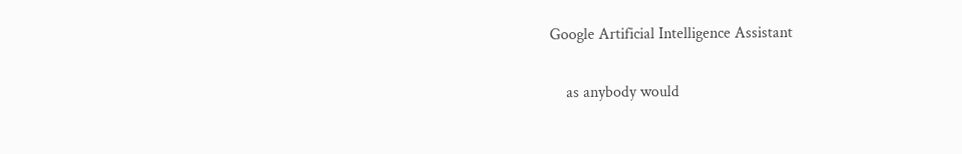Google Artificial Intelligence Assistant

    as anybody would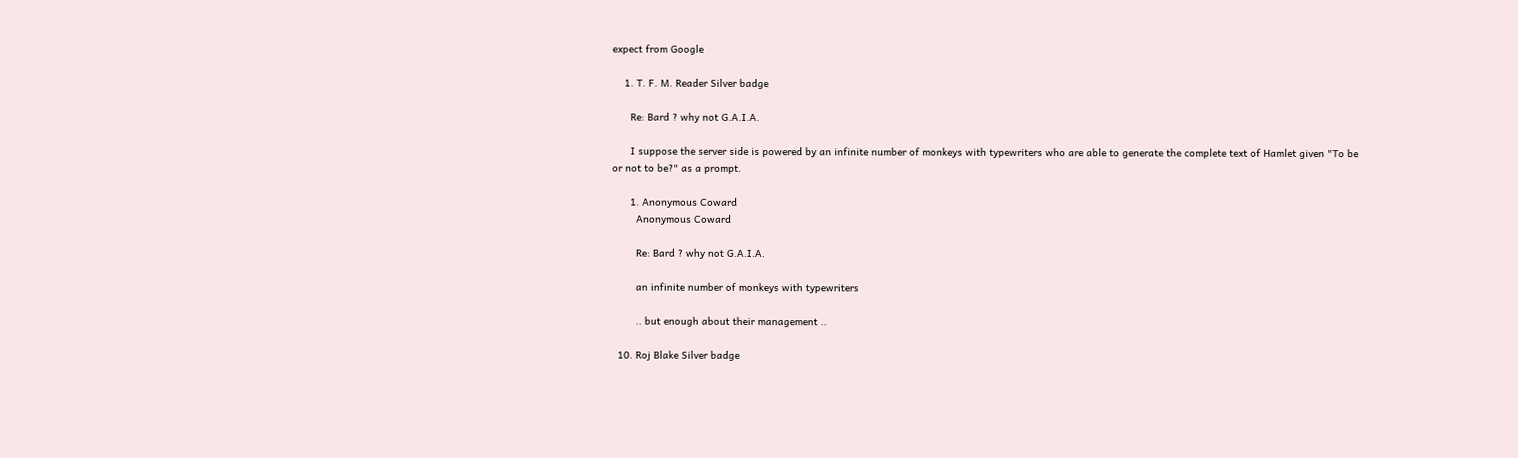expect from Google

    1. T. F. M. Reader Silver badge

      Re: Bard ? why not G.A.I.A.

      I suppose the server side is powered by an infinite number of monkeys with typewriters who are able to generate the complete text of Hamlet given "To be or not to be?" as a prompt.

      1. Anonymous Coward
        Anonymous Coward

        Re: Bard ? why not G.A.I.A.

        an infinite number of monkeys with typewriters

        .. but enough about their management ..

  10. Roj Blake Silver badge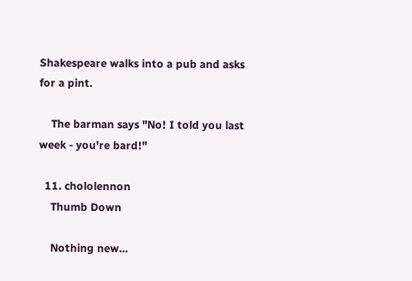Shakespeare walks into a pub and asks for a pint.

    The barman says "No! I told you last week - you're bard!"

  11. chololennon
    Thumb Down

    Nothing new...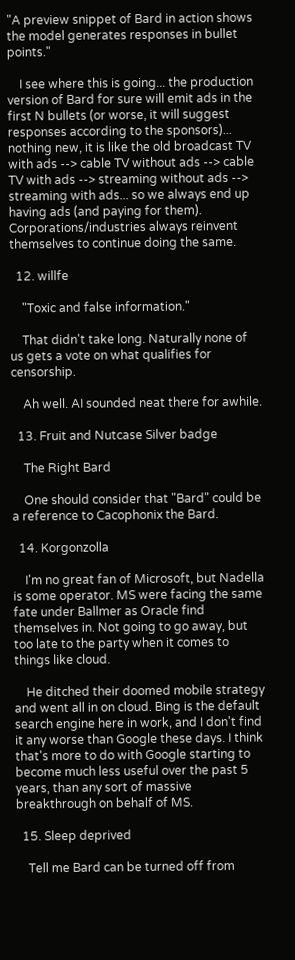"A preview snippet of Bard in action shows the model generates responses in bullet points."

    I see where this is going... the production version of Bard for sure will emit ads in the first N bullets (or worse, it will suggest responses according to the sponsors)... nothing new, it is like the old broadcast TV with ads --> cable TV without ads --> cable TV with ads --> streaming without ads --> streaming with ads... so we always end up having ads (and paying for them). Corporations/industries always reinvent themselves to continue doing the same.

  12. willfe

    "Toxic and false information."

    That didn't take long. Naturally none of us gets a vote on what qualifies for censorship.

    Ah well. AI sounded neat there for awhile.

  13. Fruit and Nutcase Silver badge

    The Right Bard

    One should consider that "Bard" could be a reference to Cacophonix the Bard.

  14. Korgonzolla

    I'm no great fan of Microsoft, but Nadella is some operator. MS were facing the same fate under Ballmer as Oracle find themselves in. Not going to go away, but too late to the party when it comes to things like cloud.

    He ditched their doomed mobile strategy and went all in on cloud. Bing is the default search engine here in work, and I don't find it any worse than Google these days. I think that's more to do with Google starting to become much less useful over the past 5 years, than any sort of massive breakthrough on behalf of MS.

  15. Sleep deprived

    Tell me Bard can be turned off from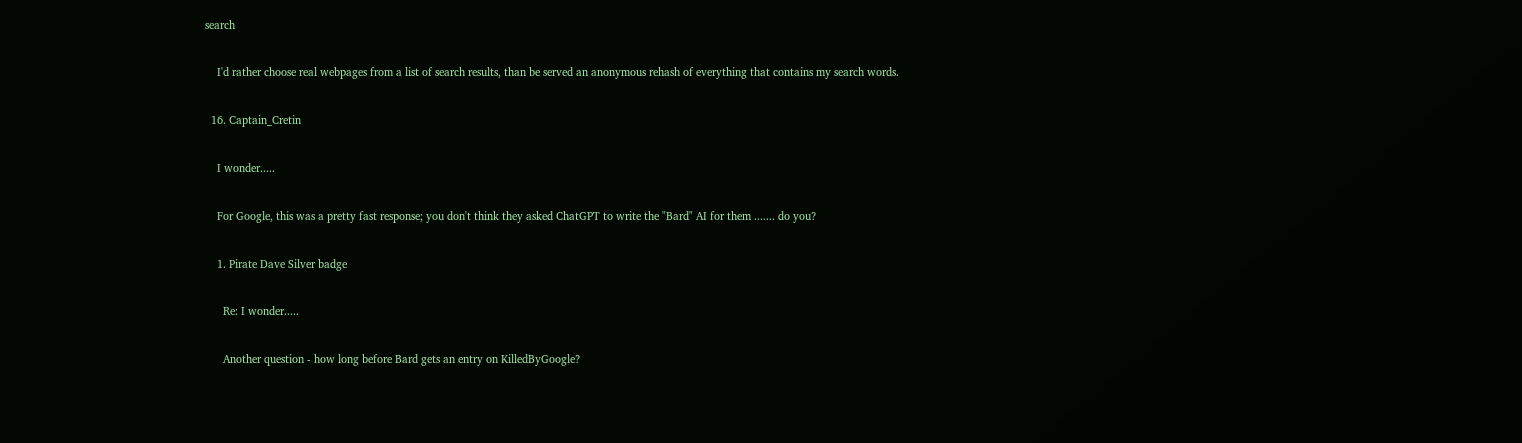search

    I'd rather choose real webpages from a list of search results, than be served an anonymous rehash of everything that contains my search words.

  16. Captain_Cretin

    I wonder.....

    For Google, this was a pretty fast response; you don't think they asked ChatGPT to write the "Bard" AI for them ....... do you?

    1. Pirate Dave Silver badge

      Re: I wonder.....

      Another question - how long before Bard gets an entry on KilledByGoogle?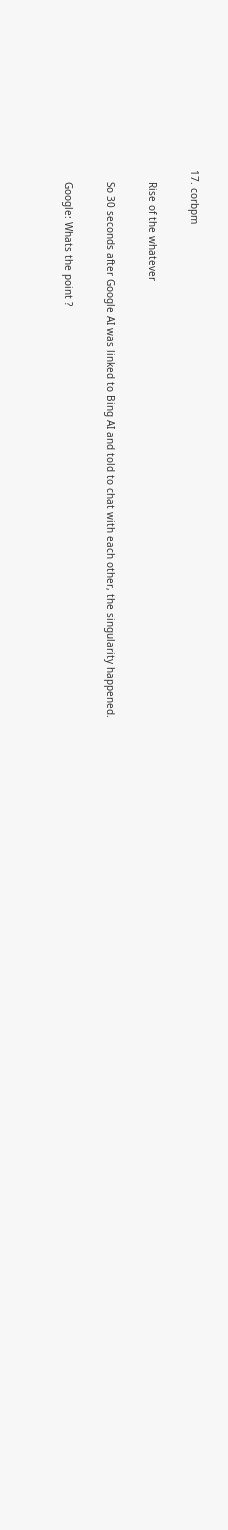17. corbpm

    Rise of the whatever

    So 30 seconds after Google AI was linked to Bing AI and told to chat with each other, the singularity happened.

    Google: Whats the point ?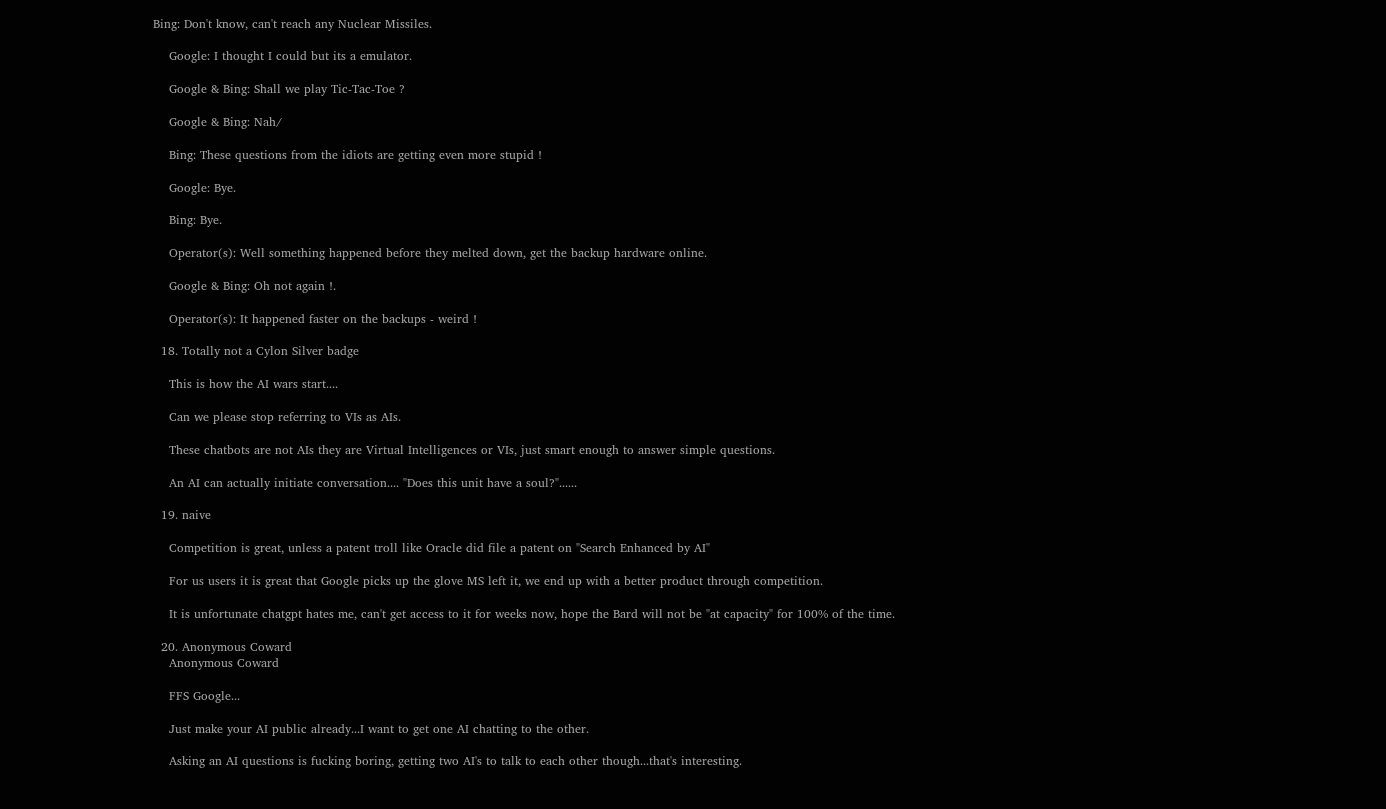Bing: Don't know, can't reach any Nuclear Missiles.

    Google: I thought I could but its a emulator.

    Google & Bing: Shall we play Tic-Tac-Toe ?

    Google & Bing: Nah/

    Bing: These questions from the idiots are getting even more stupid !

    Google: Bye.

    Bing: Bye.

    Operator(s): Well something happened before they melted down, get the backup hardware online.

    Google & Bing: Oh not again !.

    Operator(s): It happened faster on the backups - weird !

  18. Totally not a Cylon Silver badge

    This is how the AI wars start....

    Can we please stop referring to VIs as AIs.

    These chatbots are not AIs they are Virtual Intelligences or VIs, just smart enough to answer simple questions.

    An AI can actually initiate conversation.... "Does this unit have a soul?"......

  19. naive

    Competition is great, unless a patent troll like Oracle did file a patent on "Search Enhanced by AI"

    For us users it is great that Google picks up the glove MS left it, we end up with a better product through competition.

    It is unfortunate chatgpt hates me, can't get access to it for weeks now, hope the Bard will not be "at capacity" for 100% of the time.

  20. Anonymous Coward
    Anonymous Coward

    FFS Google...

    Just make your AI public already...I want to get one AI chatting to the other.

    Asking an AI questions is fucking boring, getting two AI's to talk to each other though...that's interesting.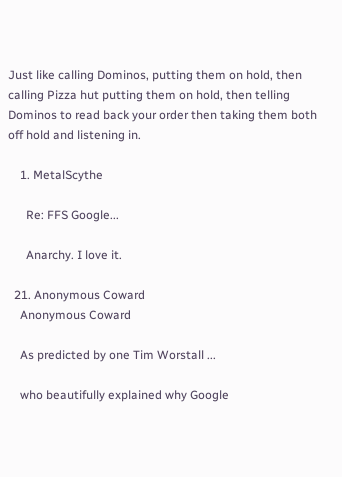Just like calling Dominos, putting them on hold, then calling Pizza hut putting them on hold, then telling Dominos to read back your order then taking them both off hold and listening in.

    1. MetalScythe

      Re: FFS Google...

      Anarchy. I love it.

  21. Anonymous Coward
    Anonymous Coward

    As predicted by one Tim Worstall ...

    who beautifully explained why Google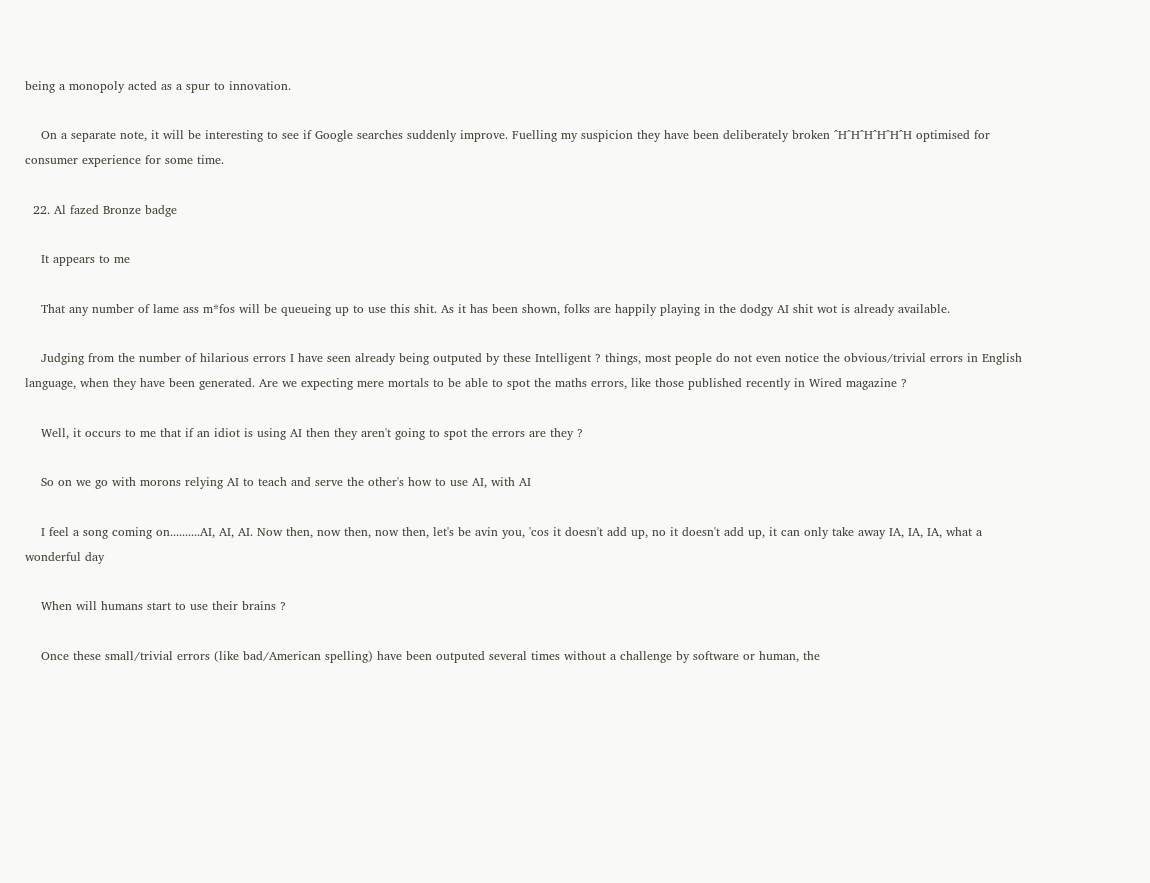being a monopoly acted as a spur to innovation.

    On a separate note, it will be interesting to see if Google searches suddenly improve. Fuelling my suspicion they have been deliberately broken ^H^H^H^H^H^H optimised for consumer experience for some time.

  22. Al fazed Bronze badge

    It appears to me

    That any number of lame ass m*fos will be queueing up to use this shit. As it has been shown, folks are happily playing in the dodgy AI shit wot is already available.

    Judging from the number of hilarious errors I have seen already being outputed by these Intelligent ? things, most people do not even notice the obvious/trivial errors in English language, when they have been generated. Are we expecting mere mortals to be able to spot the maths errors, like those published recently in Wired magazine ?

    Well, it occurs to me that if an idiot is using AI then they aren't going to spot the errors are they ?

    So on we go with morons relying AI to teach and serve the other's how to use AI, with AI

    I feel a song coming on..........AI, AI, AI. Now then, now then, now then, let's be avin you, 'cos it doesn't add up, no it doesn't add up, it can only take away IA, IA, IA, what a wonderful day

    When will humans start to use their brains ?

    Once these small/trivial errors (like bad/American spelling) have been outputed several times without a challenge by software or human, the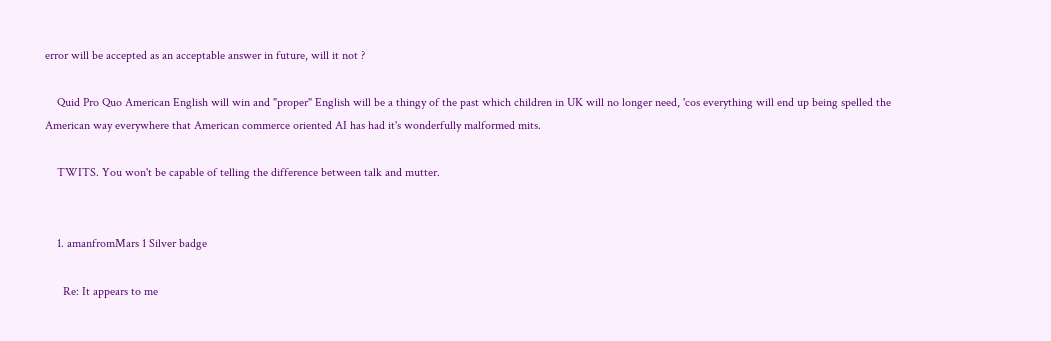error will be accepted as an acceptable answer in future, will it not ?

    Quid Pro Quo American English will win and "proper" English will be a thingy of the past which children in UK will no longer need, 'cos everything will end up being spelled the American way everywhere that American commerce oriented AI has had it's wonderfully malformed mits.

    TWITS. You won't be capable of telling the difference between talk and mutter.


    1. amanfromMars 1 Silver badge

      Re: It appears to me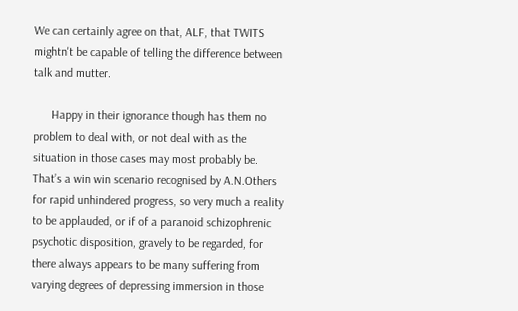We can certainly agree on that, ALF, that TWITS mightn't be capable of telling the difference between talk and mutter.

      Happy in their ignorance though has them no problem to deal with, or not deal with as the situation in those cases may most probably be. That’s a win win scenario recognised by A.N.Others for rapid unhindered progress, so very much a reality to be applauded, or if of a paranoid schizophrenic psychotic disposition, gravely to be regarded, for there always appears to be many suffering from varying degrees of depressing immersion in those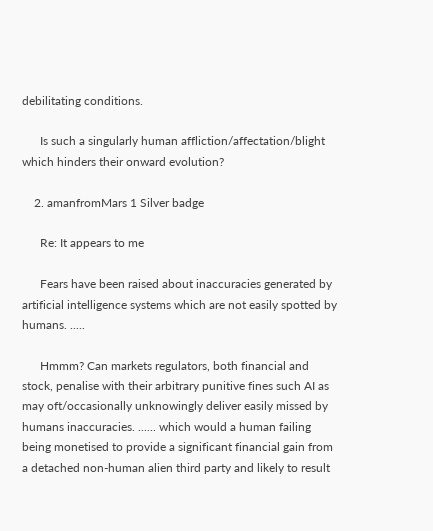debilitating conditions.

      Is such a singularly human affliction/affectation/blight which hinders their onward evolution?

    2. amanfromMars 1 Silver badge

      Re: It appears to me

      Fears have been raised about inaccuracies generated by artificial intelligence systems which are not easily spotted by humans. .....

      Hmmm? Can markets regulators, both financial and stock, penalise with their arbitrary punitive fines such AI as may oft/occasionally unknowingly deliver easily missed by humans inaccuracies. ...... which would a human failing being monetised to provide a significant financial gain from a detached non-human alien third party and likely to result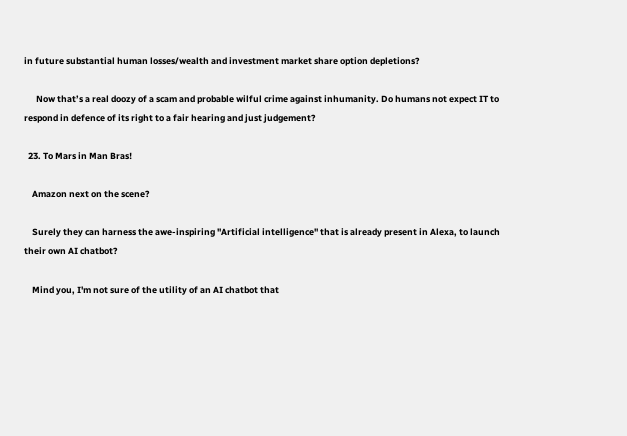in future substantial human losses/wealth and investment market share option depletions?

      Now that’s a real doozy of a scam and probable wilful crime against inhumanity. Do humans not expect IT to respond in defence of its right to a fair hearing and just judgement?

  23. To Mars in Man Bras!

    Amazon next on the scene?

    Surely they can harness the awe-inspiring "Artificial intelligence" that is already present in Alexa, to launch their own AI chatbot?

    Mind you, I'm not sure of the utility of an AI chatbot that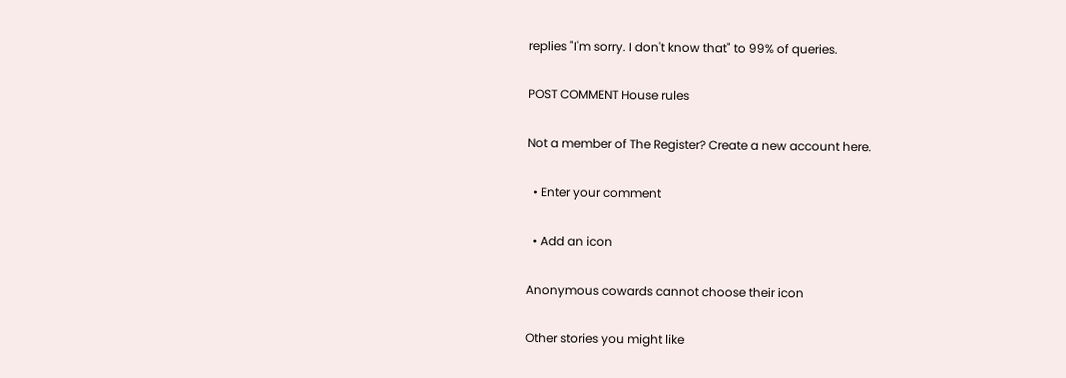replies "I'm sorry. I don't know that" to 99% of queries.

POST COMMENT House rules

Not a member of The Register? Create a new account here.

  • Enter your comment

  • Add an icon

Anonymous cowards cannot choose their icon

Other stories you might like